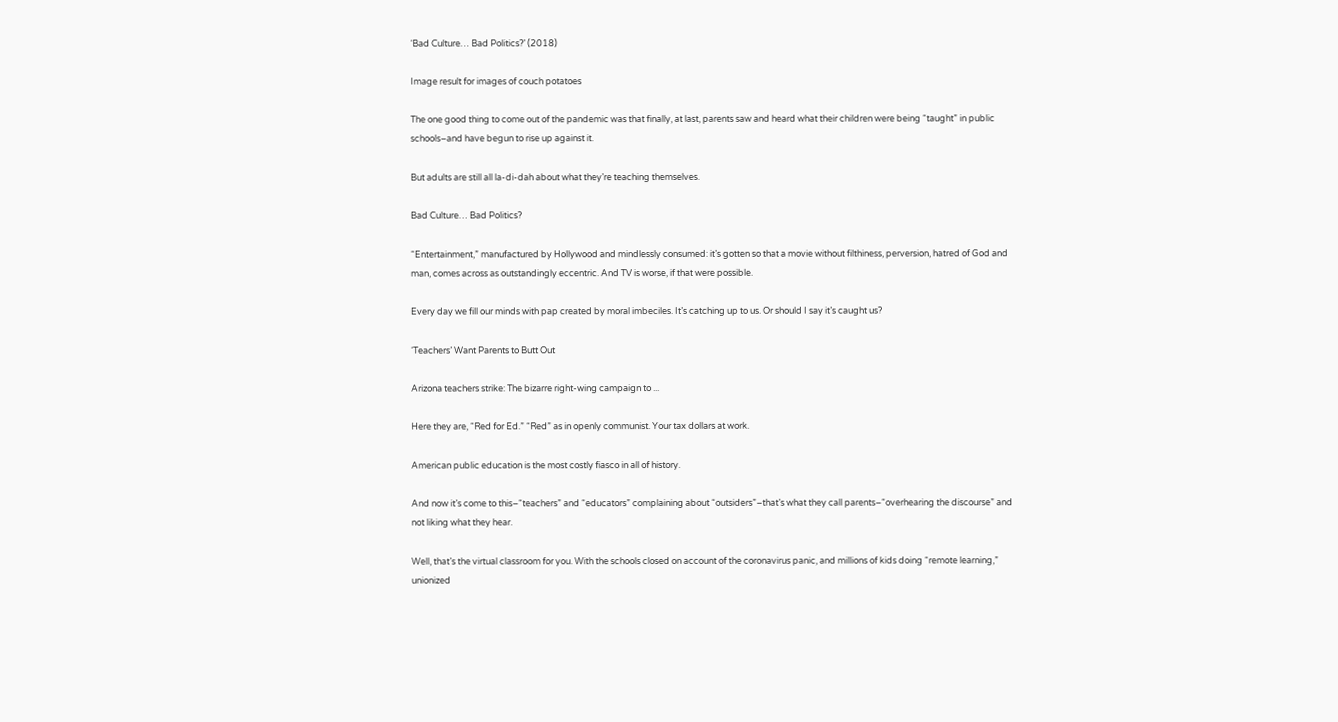‘Bad Culture… Bad Politics?’ (2018)

Image result for images of couch potatoes

The one good thing to come out of the pandemic was that finally, at last, parents saw and heard what their children were being “taught” in public schools–and have begun to rise up against it.

But adults are still all la-di-dah about what they’re teaching themselves.

Bad Culture… Bad Politics?

“Entertainment,” manufactured by Hollywood and mindlessly consumed: it’s gotten so that a movie without filthiness, perversion, hatred of God and man, comes across as outstandingly eccentric. And TV is worse, if that were possible.

Every day we fill our minds with pap created by moral imbeciles. It’s catching up to us. Or should I say it’s caught us?

‘Teachers’ Want Parents to Butt Out

Arizona teachers strike: The bizarre right-wing campaign to ...

Here they are, “Red for Ed.” “Red” as in openly communist. Your tax dollars at work.

American public education is the most costly fiasco in all of history.

And now it’s come to this–“teachers” and “educators” complaining about “outsiders”–that’s what they call parents–“overhearing the discourse” and not liking what they hear.

Well, that’s the virtual classroom for you. With the schools closed on account of the coronavirus panic, and millions of kids doing “remote learning,” unionized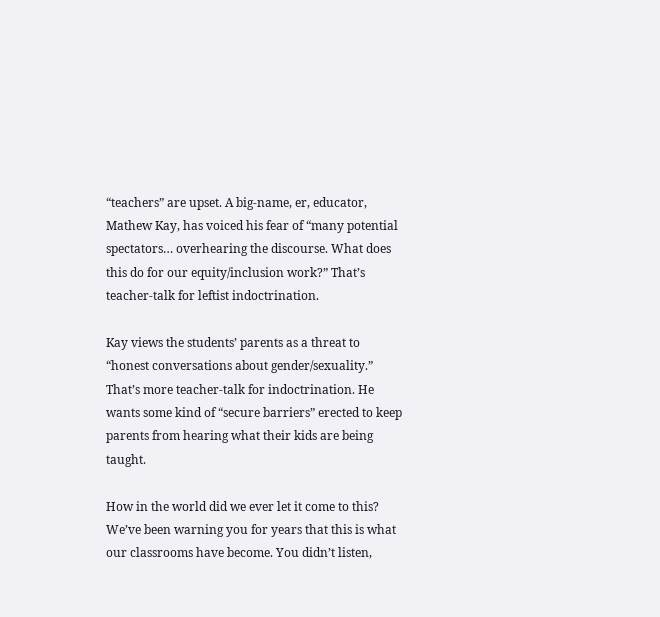“teachers” are upset. A big-name, er, educator, Mathew Kay, has voiced his fear of “many potential spectators… overhearing the discourse. What does this do for our equity/inclusion work?” That’s teacher-talk for leftist indoctrination.

Kay views the students’ parents as a threat to “honest conversations about gender/sexuality.” That’s more teacher-talk for indoctrination. He wants some kind of “secure barriers” erected to keep parents from hearing what their kids are being taught.

How in the world did we ever let it come to this? We’ve been warning you for years that this is what our classrooms have become. You didn’t listen,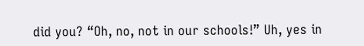did you? “Oh, no, not in our schools!” Uh, yes in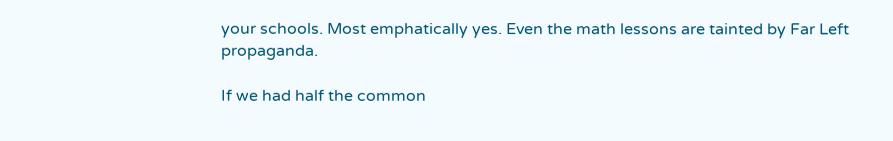your schools. Most emphatically yes. Even the math lessons are tainted by Far Left propaganda.

If we had half the common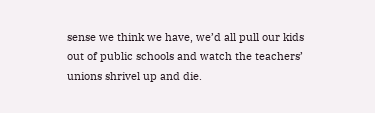sense we think we have, we’d all pull our kids out of public schools and watch the teachers’ unions shrivel up and die.